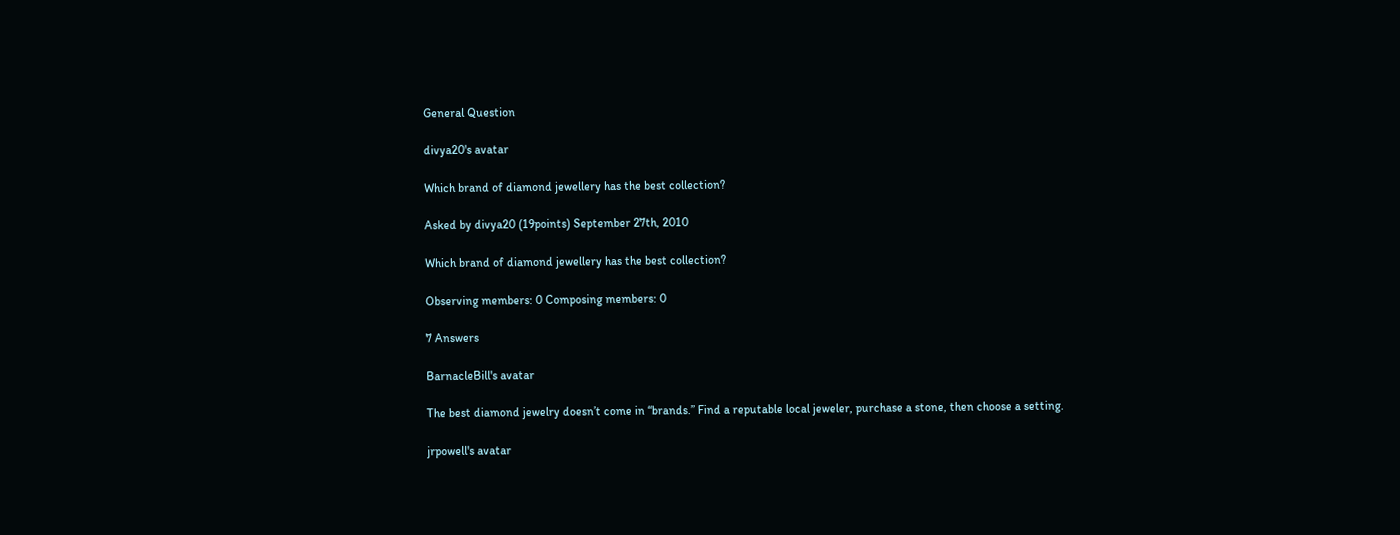General Question

divya20's avatar

Which brand of diamond jewellery has the best collection?

Asked by divya20 (19points) September 27th, 2010

Which brand of diamond jewellery has the best collection?

Observing members: 0 Composing members: 0

7 Answers

BarnacleBill's avatar

The best diamond jewelry doesn’t come in “brands.” Find a reputable local jeweler, purchase a stone, then choose a setting.

jrpowell's avatar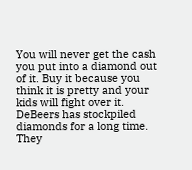You will never get the cash you put into a diamond out of it. Buy it because you think it is pretty and your kids will fight over it. DeBeers has stockpiled diamonds for a long time. They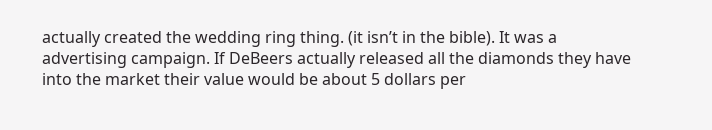actually created the wedding ring thing. (it isn’t in the bible). It was a advertising campaign. If DeBeers actually released all the diamonds they have into the market their value would be about 5 dollars per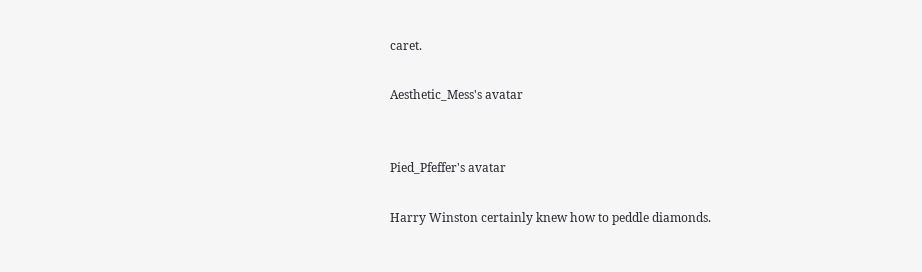caret.

Aesthetic_Mess's avatar


Pied_Pfeffer's avatar

Harry Winston certainly knew how to peddle diamonds.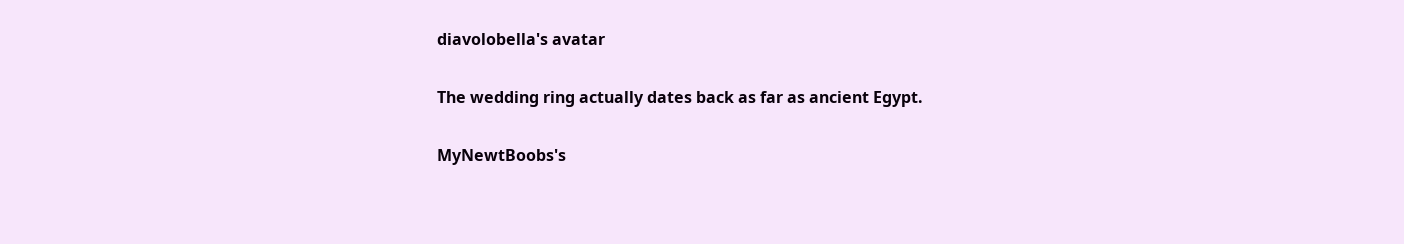diavolobella's avatar

The wedding ring actually dates back as far as ancient Egypt.

MyNewtBoobs's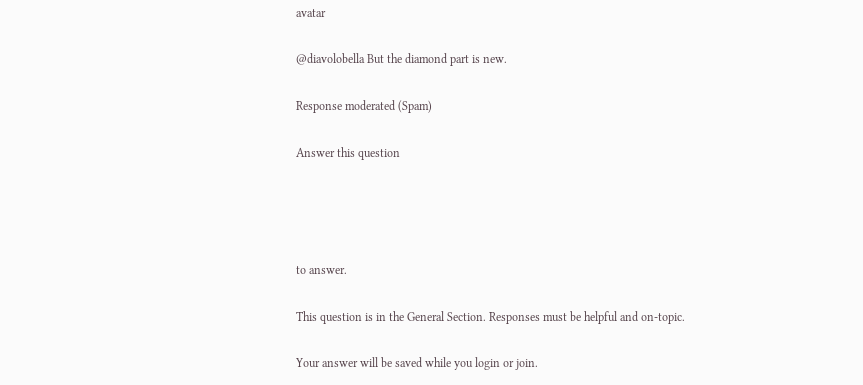avatar

@diavolobella But the diamond part is new.

Response moderated (Spam)

Answer this question




to answer.

This question is in the General Section. Responses must be helpful and on-topic.

Your answer will be saved while you login or join.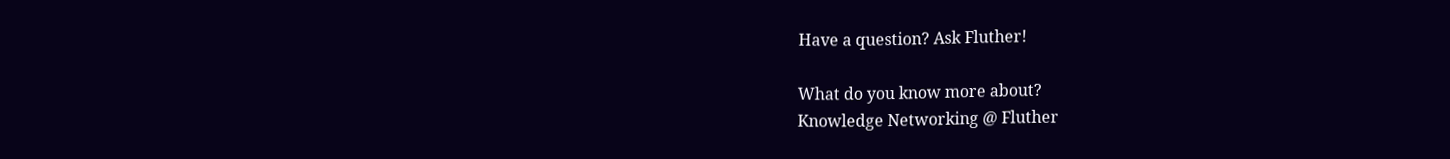Have a question? Ask Fluther!

What do you know more about?
Knowledge Networking @ Fluther